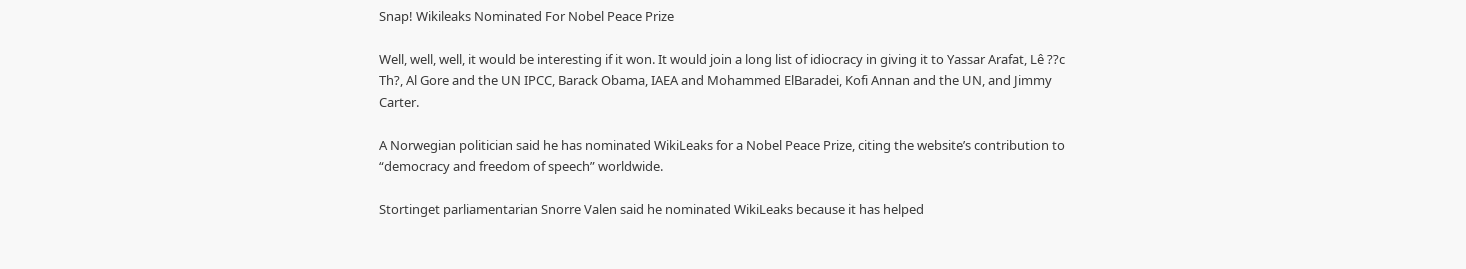Snap! Wikileaks Nominated For Nobel Peace Prize

Well, well, well, it would be interesting if it won. It would join a long list of idiocracy in giving it to Yassar Arafat, Lê ??c Th?, Al Gore and the UN IPCC, Barack Obama, IAEA and Mohammed ElBaradei, Kofi Annan and the UN, and Jimmy Carter.

A Norwegian politician said he has nominated WikiLeaks for a Nobel Peace Prize, citing the website’s contribution to “democracy and freedom of speech” worldwide.

Stortinget parliamentarian Snorre Valen said he nominated WikiLeaks because it has helped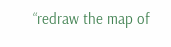“redraw the map of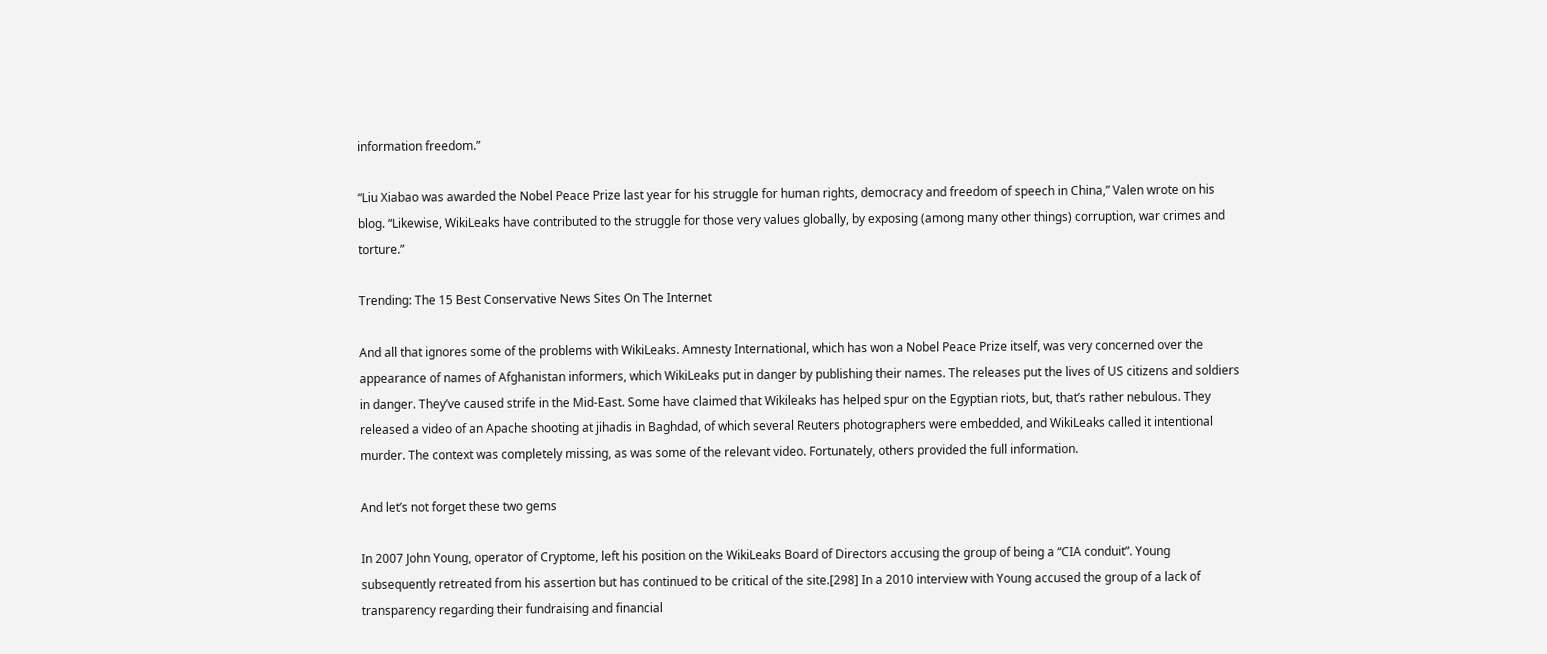information freedom.”

“Liu Xiabao was awarded the Nobel Peace Prize last year for his struggle for human rights, democracy and freedom of speech in China,” Valen wrote on his blog. “Likewise, WikiLeaks have contributed to the struggle for those very values globally, by exposing (among many other things) corruption, war crimes and torture.”

Trending: The 15 Best Conservative News Sites On The Internet

And all that ignores some of the problems with WikiLeaks. Amnesty International, which has won a Nobel Peace Prize itself, was very concerned over the appearance of names of Afghanistan informers, which WikiLeaks put in danger by publishing their names. The releases put the lives of US citizens and soldiers in danger. They’ve caused strife in the Mid-East. Some have claimed that Wikileaks has helped spur on the Egyptian riots, but, that’s rather nebulous. They released a video of an Apache shooting at jihadis in Baghdad, of which several Reuters photographers were embedded, and WikiLeaks called it intentional murder. The context was completely missing, as was some of the relevant video. Fortunately, others provided the full information.

And let’s not forget these two gems

In 2007 John Young, operator of Cryptome, left his position on the WikiLeaks Board of Directors accusing the group of being a “CIA conduit”. Young subsequently retreated from his assertion but has continued to be critical of the site.[298] In a 2010 interview with Young accused the group of a lack of transparency regarding their fundraising and financial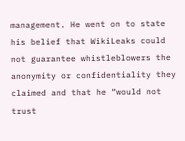management. He went on to state his belief that WikiLeaks could not guarantee whistleblowers the anonymity or confidentiality they claimed and that he “would not trust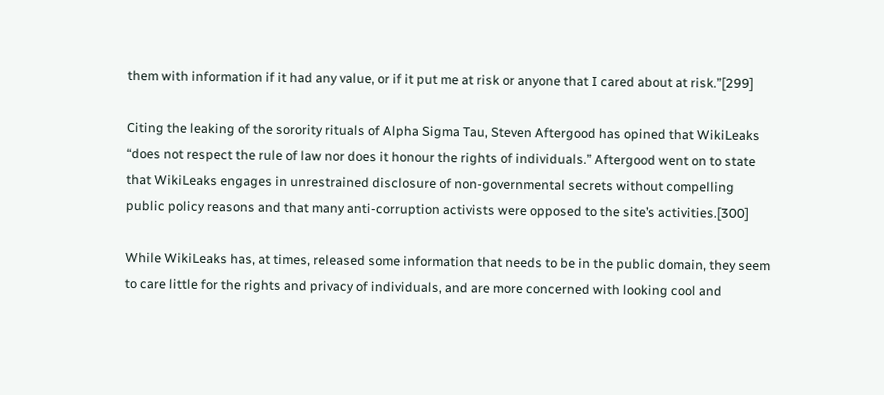them with information if it had any value, or if it put me at risk or anyone that I cared about at risk.”[299]

Citing the leaking of the sorority rituals of Alpha Sigma Tau, Steven Aftergood has opined that WikiLeaks “does not respect the rule of law nor does it honour the rights of individuals.” Aftergood went on to state that WikiLeaks engages in unrestrained disclosure of non-governmental secrets without compelling public policy reasons and that many anti-corruption activists were opposed to the site’s activities.[300]

While WikiLeaks has, at times, released some information that needs to be in the public domain, they seem to care little for the rights and privacy of individuals, and are more concerned with looking cool and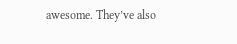awesome. They’ve also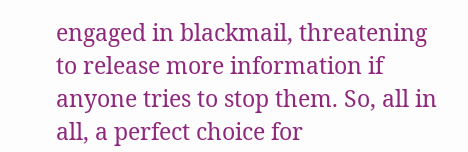engaged in blackmail, threatening to release more information if anyone tries to stop them. So, all in all, a perfect choice for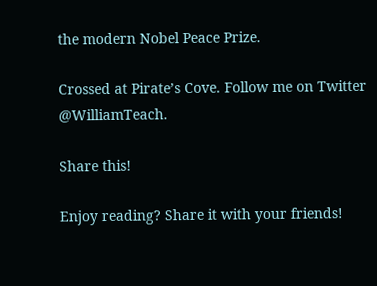the modern Nobel Peace Prize.

Crossed at Pirate’s Cove. Follow me on Twitter @WilliamTeach.

Share this!

Enjoy reading? Share it with your friends!